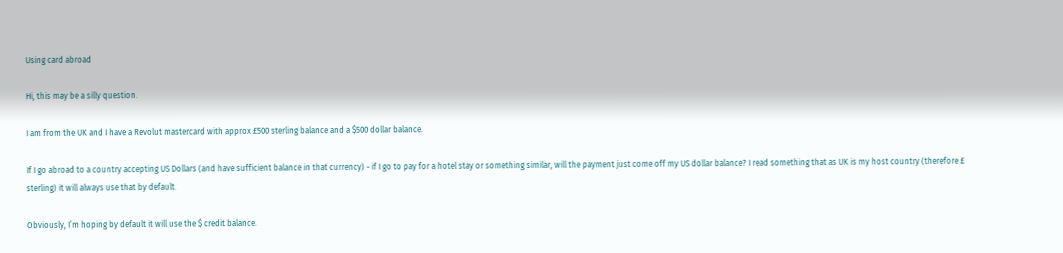Using card abroad

Hi, this may be a silly question.

I am from the UK and I have a Revolut mastercard with approx £500 sterling balance and a $500 dollar balance.

If I go abroad to a country accepting US Dollars (and have sufficient balance in that currency) - if I go to pay for a hotel stay or something similar, will the payment just come off my US dollar balance? I read something that as UK is my host country (therefore £ sterling) it will always use that by default.

Obviously, I’m hoping by default it will use the $ credit balance.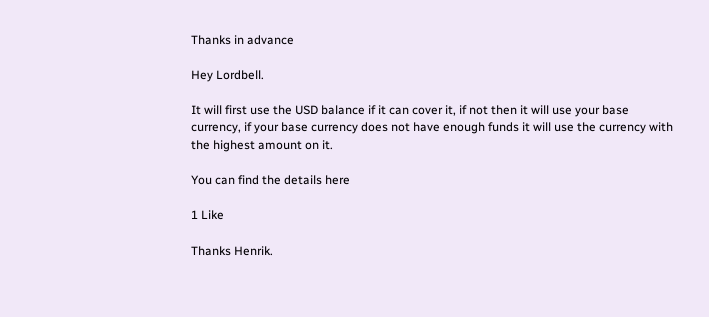Thanks in advance

Hey Lordbell.

It will first use the USD balance if it can cover it, if not then it will use your base currency, if your base currency does not have enough funds it will use the currency with the highest amount on it.

You can find the details here

1 Like

Thanks Henrik.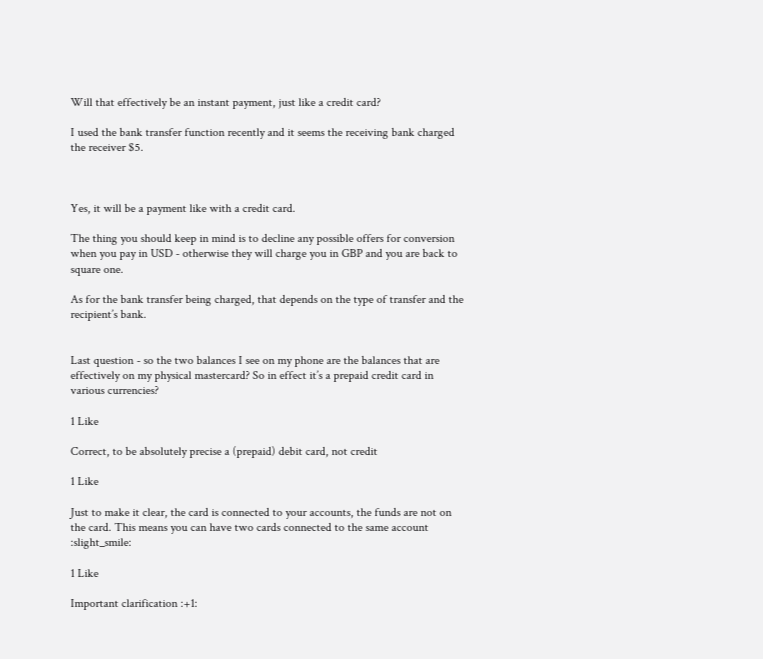Will that effectively be an instant payment, just like a credit card?

I used the bank transfer function recently and it seems the receiving bank charged the receiver $5.



Yes, it will be a payment like with a credit card.

The thing you should keep in mind is to decline any possible offers for conversion when you pay in USD - otherwise they will charge you in GBP and you are back to square one.

As for the bank transfer being charged, that depends on the type of transfer and the recipient’s bank.


Last question - so the two balances I see on my phone are the balances that are effectively on my physical mastercard? So in effect it’s a prepaid credit card in various currencies?

1 Like

Correct, to be absolutely precise a (prepaid) debit card, not credit

1 Like

Just to make it clear, the card is connected to your accounts, the funds are not on the card. This means you can have two cards connected to the same account :slight_smile:

1 Like

Important clarification :+1: